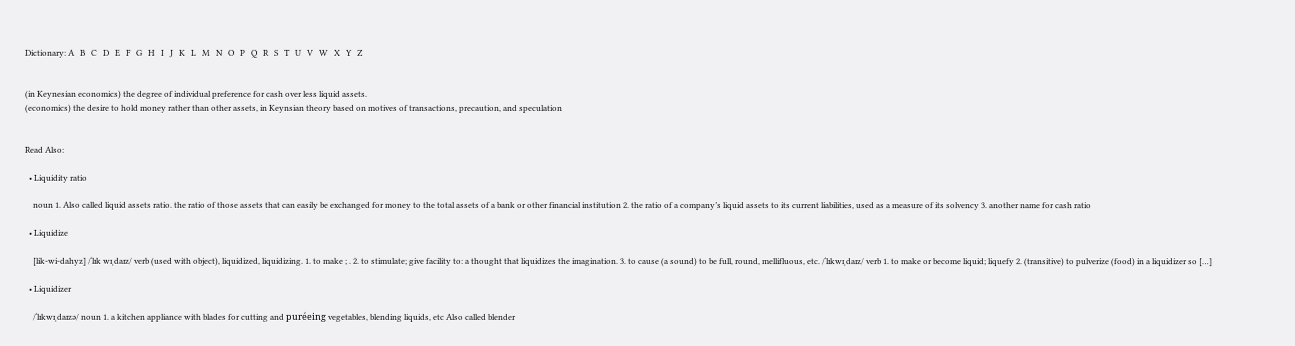Dictionary: A   B   C   D   E   F   G   H   I   J   K   L   M   N   O   P   Q   R   S   T   U   V   W   X   Y   Z


(in Keynesian economics) the degree of individual preference for cash over less liquid assets.
(economics) the desire to hold money rather than other assets, in Keynsian theory based on motives of transactions, precaution, and speculation


Read Also:

  • Liquidity ratio

    noun 1. Also called liquid assets ratio. the ratio of those assets that can easily be exchanged for money to the total assets of a bank or other financial institution 2. the ratio of a company’s liquid assets to its current liabilities, used as a measure of its solvency 3. another name for cash ratio

  • Liquidize

    [lik-wi-dahyz] /ˈlɪk wɪˌdaɪz/ verb (used with object), liquidized, liquidizing. 1. to make ; . 2. to stimulate; give facility to: a thought that liquidizes the imagination. 3. to cause (a sound) to be full, round, mellifluous, etc. /ˈlɪkwɪˌdaɪz/ verb 1. to make or become liquid; liquefy 2. (transitive) to pulverize (food) in a liquidizer so […]

  • Liquidizer

    /ˈlɪkwɪˌdaɪzə/ noun 1. a kitchen appliance with blades for cutting and puréeing vegetables, blending liquids, etc Also called blender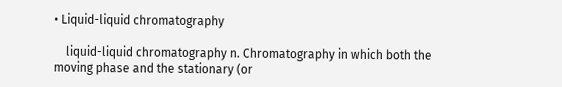• Liquid-liquid chromatography

    liquid-liquid chromatography n. Chromatography in which both the moving phase and the stationary (or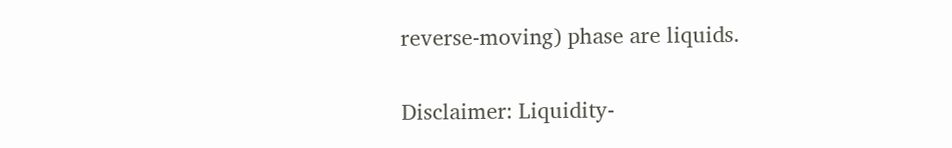reverse-moving) phase are liquids.

Disclaimer: Liquidity-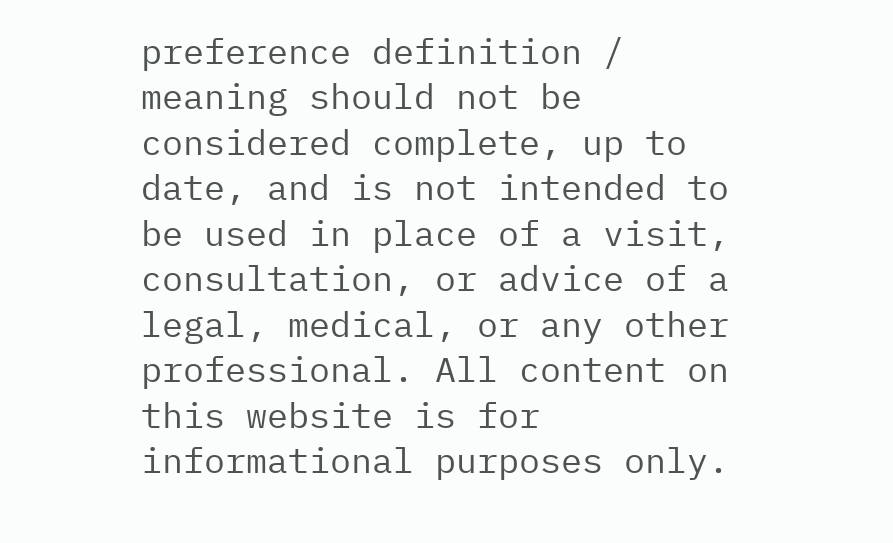preference definition / meaning should not be considered complete, up to date, and is not intended to be used in place of a visit, consultation, or advice of a legal, medical, or any other professional. All content on this website is for informational purposes only.